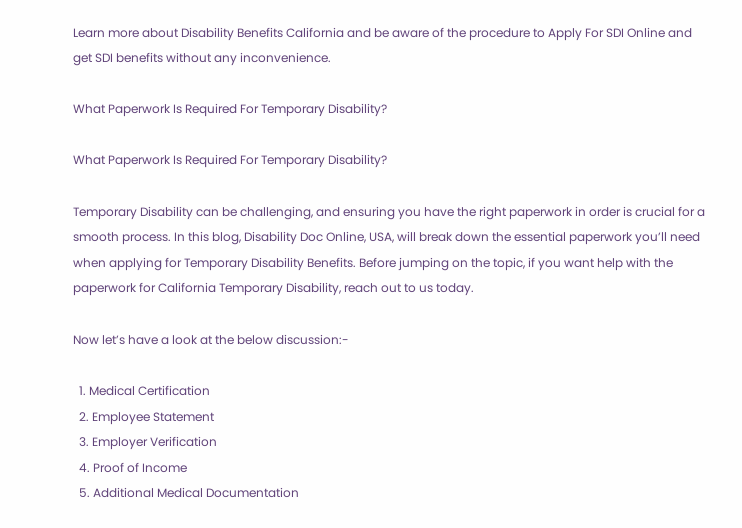Learn more about Disability Benefits California and be aware of the procedure to Apply For SDI Online and get SDI benefits without any inconvenience.

What Paperwork Is Required For Temporary Disability?

What Paperwork Is Required For Temporary Disability?

Temporary Disability can be challenging, and ensuring you have the right paperwork in order is crucial for a smooth process. In this blog, Disability Doc Online, USA, will break down the essential paperwork you’ll need when applying for Temporary Disability Benefits. Before jumping on the topic, if you want help with the paperwork for California Temporary Disability, reach out to us today.

Now let’s have a look at the below discussion:-

  1. Medical Certification
  2. Employee Statement
  3. Employer Verification
  4. Proof of Income
  5. Additional Medical Documentation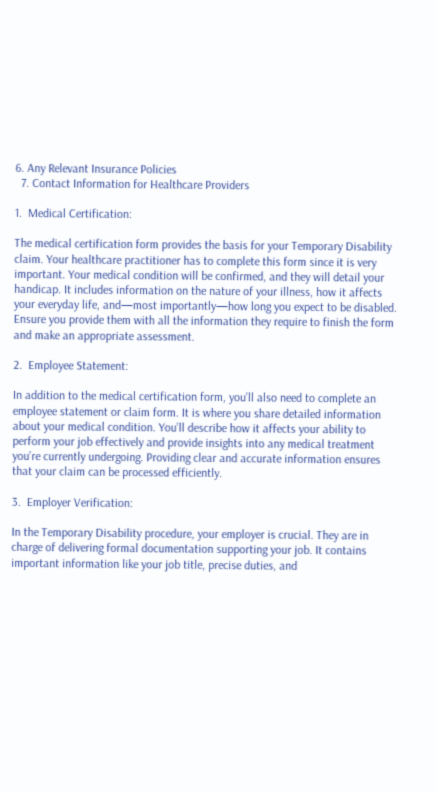6. Any Relevant Insurance Policies
  7. Contact Information for Healthcare Providers

1.  Medical Certification:

The medical certification form provides the basis for your Temporary Disability claim. Your healthcare practitioner has to complete this form since it is very important. Your medical condition will be confirmed, and they will detail your handicap. It includes information on the nature of your illness, how it affects your everyday life, and—most importantly—how long you expect to be disabled. Ensure you provide them with all the information they require to finish the form and make an appropriate assessment.

2.  Employee Statement:

In addition to the medical certification form, you’ll also need to complete an employee statement or claim form. It is where you share detailed information about your medical condition. You’ll describe how it affects your ability to perform your job effectively and provide insights into any medical treatment you’re currently undergoing. Providing clear and accurate information ensures that your claim can be processed efficiently.

3.  Employer Verification:

In the Temporary Disability procedure, your employer is crucial. They are in charge of delivering formal documentation supporting your job. It contains important information like your job title, precise duties, and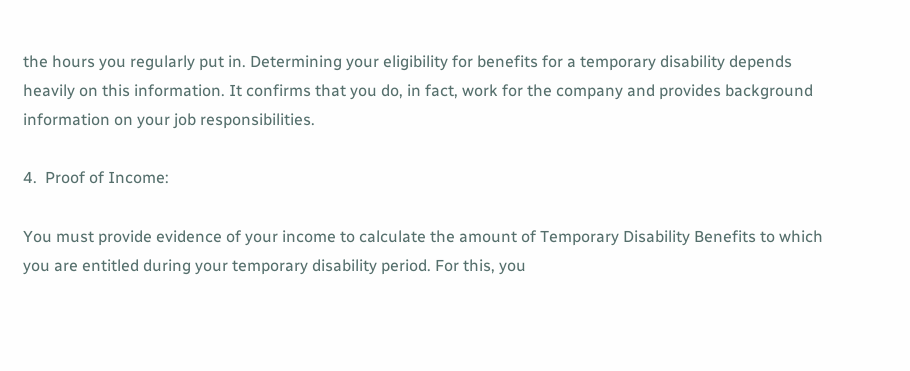the hours you regularly put in. Determining your eligibility for benefits for a temporary disability depends heavily on this information. It confirms that you do, in fact, work for the company and provides background information on your job responsibilities.

4.  Proof of Income:

You must provide evidence of your income to calculate the amount of Temporary Disability Benefits to which you are entitled during your temporary disability period. For this, you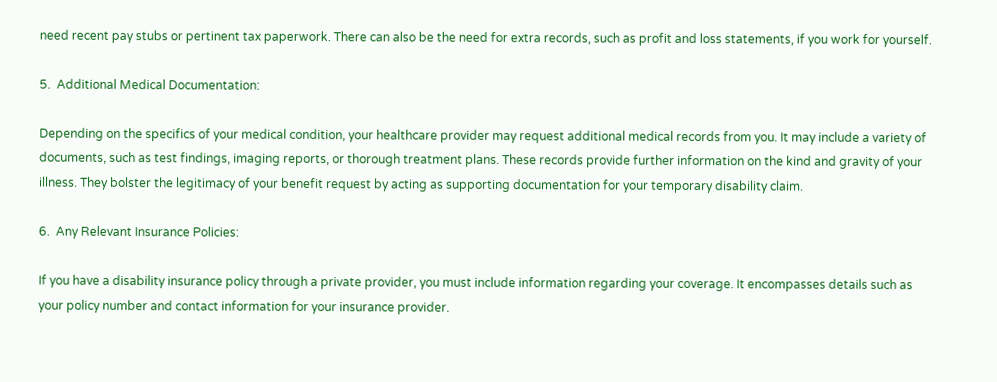need recent pay stubs or pertinent tax paperwork. There can also be the need for extra records, such as profit and loss statements, if you work for yourself.

5.  Additional Medical Documentation:

Depending on the specifics of your medical condition, your healthcare provider may request additional medical records from you. It may include a variety of documents, such as test findings, imaging reports, or thorough treatment plans. These records provide further information on the kind and gravity of your illness. They bolster the legitimacy of your benefit request by acting as supporting documentation for your temporary disability claim.

6.  Any Relevant Insurance Policies:

If you have a disability insurance policy through a private provider, you must include information regarding your coverage. It encompasses details such as your policy number and contact information for your insurance provider.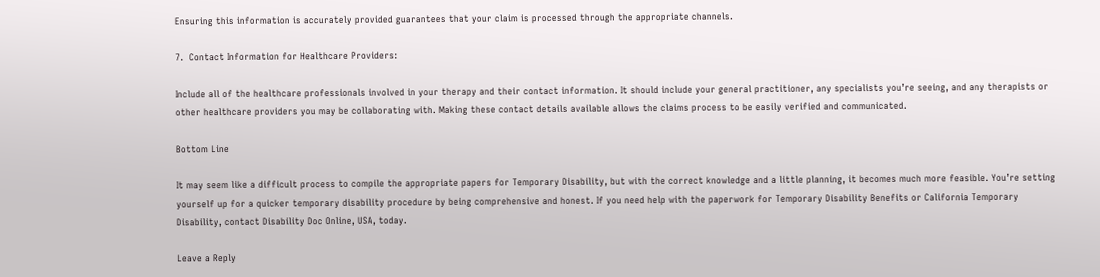Ensuring this information is accurately provided guarantees that your claim is processed through the appropriate channels.

7.  Contact Information for Healthcare Providers:

Include all of the healthcare professionals involved in your therapy and their contact information. It should include your general practitioner, any specialists you’re seeing, and any therapists or other healthcare providers you may be collaborating with. Making these contact details available allows the claims process to be easily verified and communicated.

Bottom Line

It may seem like a difficult process to compile the appropriate papers for Temporary Disability, but with the correct knowledge and a little planning, it becomes much more feasible. You’re setting yourself up for a quicker temporary disability procedure by being comprehensive and honest. If you need help with the paperwork for Temporary Disability Benefits or California Temporary Disability, contact Disability Doc Online, USA, today.

Leave a Reply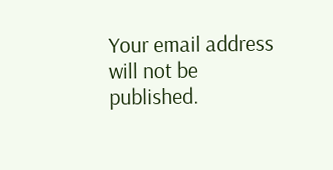Your email address will not be published.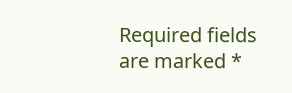Required fields are marked *